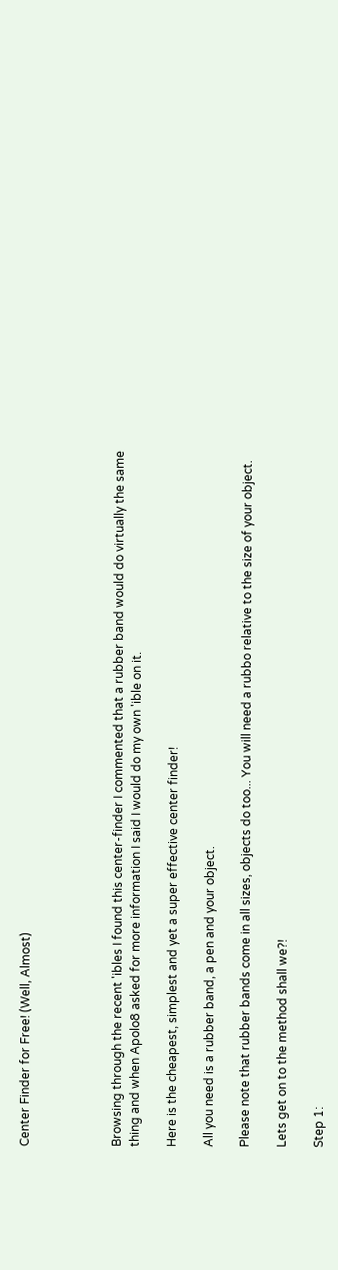Center Finder for Free! (Well, Almost)




Browsing through the recent 'ibles I found this center-finder I commented that a rubber band would do virtually the same thing and when Apolo8 asked for more information I said I would do my own 'ible on it.

Here is the cheapest, simplest and yet a super effective center finder!

All you need is a rubber band, a pen and your object.

Please note that rubber bands come in all sizes, objects do too... You will need a rubbo relative to the size of your object.

Lets get on to the method shall we?!

Step 1: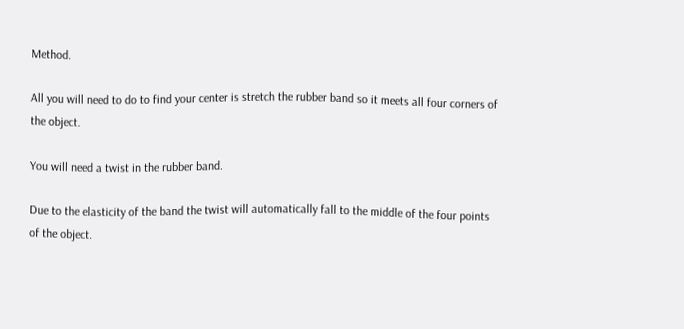Method.

All you will need to do to find your center is stretch the rubber band so it meets all four corners of the object.

You will need a twist in the rubber band.

Due to the elasticity of the band the twist will automatically fall to the middle of the four points of the object.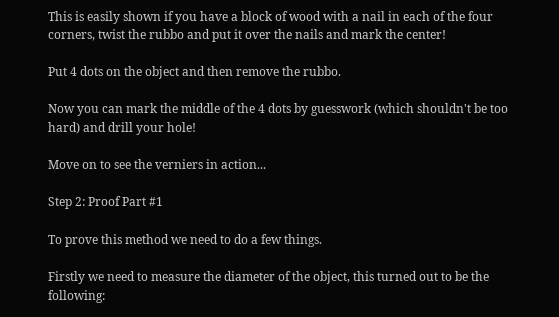This is easily shown if you have a block of wood with a nail in each of the four corners, twist the rubbo and put it over the nails and mark the center!

Put 4 dots on the object and then remove the rubbo.

Now you can mark the middle of the 4 dots by guesswork (which shouldn't be too hard) and drill your hole!

Move on to see the verniers in action...

Step 2: Proof Part #1

To prove this method we need to do a few things.

Firstly we need to measure the diameter of the object, this turned out to be the following: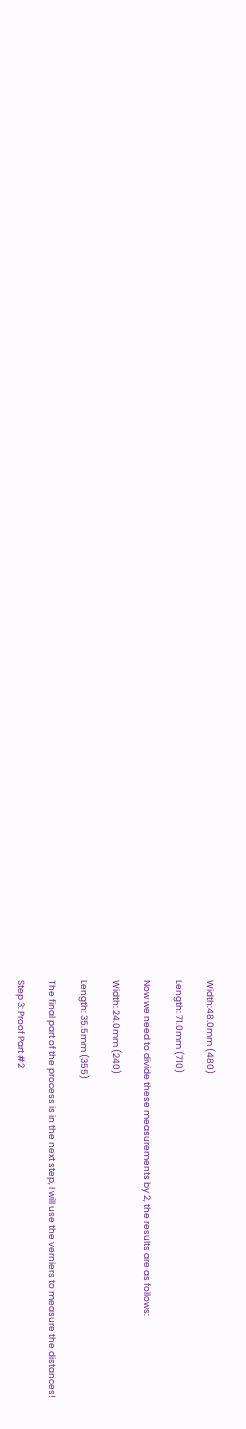Width:48.0mm (480)

Length: 71.0mm (710)

Now we need to divide these measurements by 2, the results are as follows:

Width: 24.0mm (240)

Length: 35.5mm (355)

The final part of the process is in the next step, I will use the verniers to measure the distances!

Step 3: Proof Part #2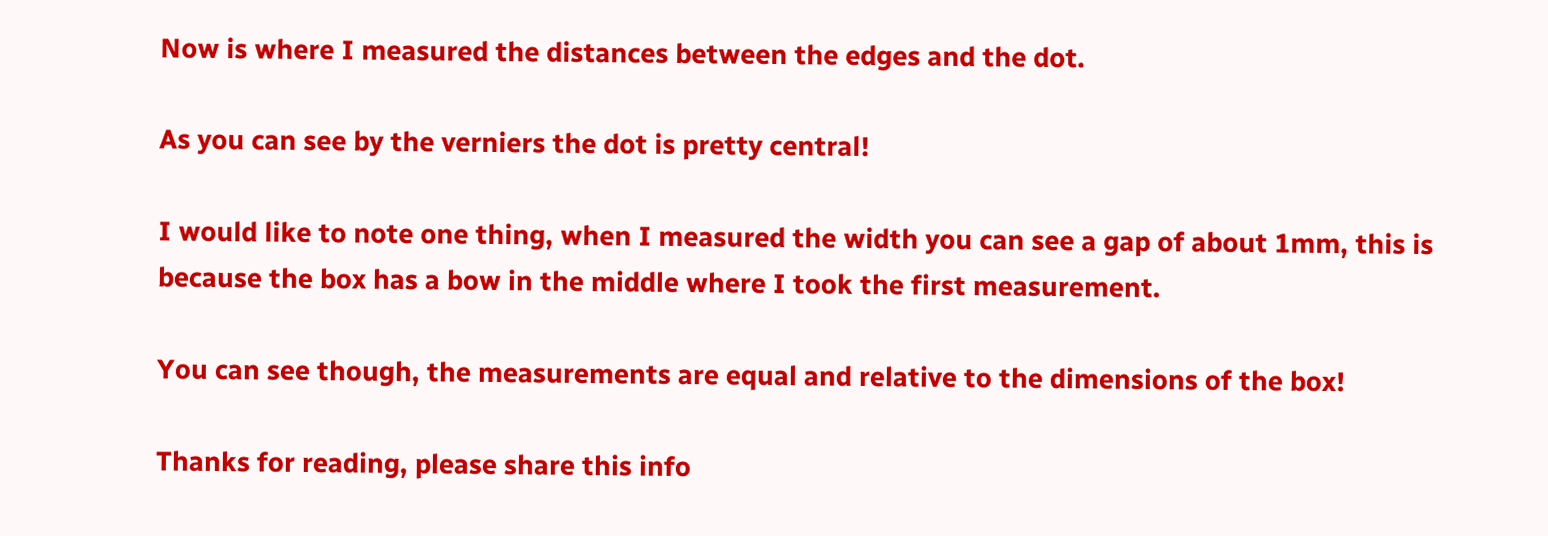Now is where I measured the distances between the edges and the dot.

As you can see by the verniers the dot is pretty central!

I would like to note one thing, when I measured the width you can see a gap of about 1mm, this is because the box has a bow in the middle where I took the first measurement.

You can see though, the measurements are equal and relative to the dimensions of the box!

Thanks for reading, please share this info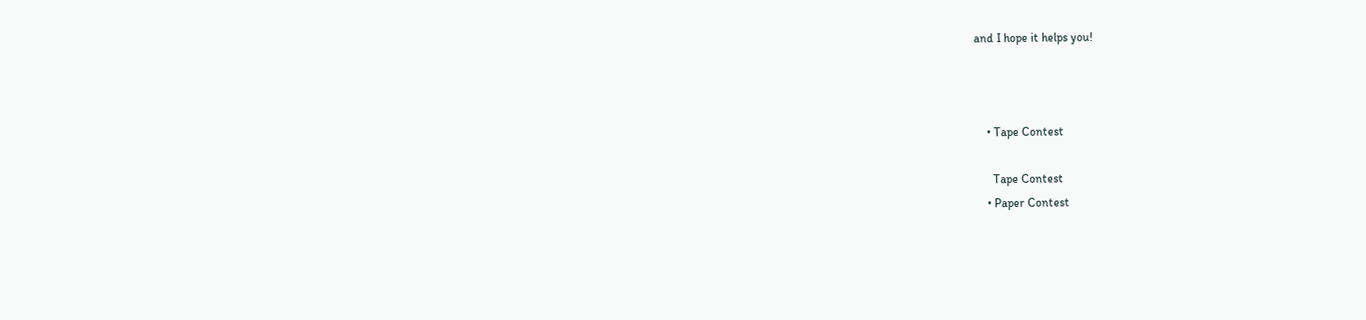and I hope it helps you!



    • Tape Contest

      Tape Contest
    • Paper Contest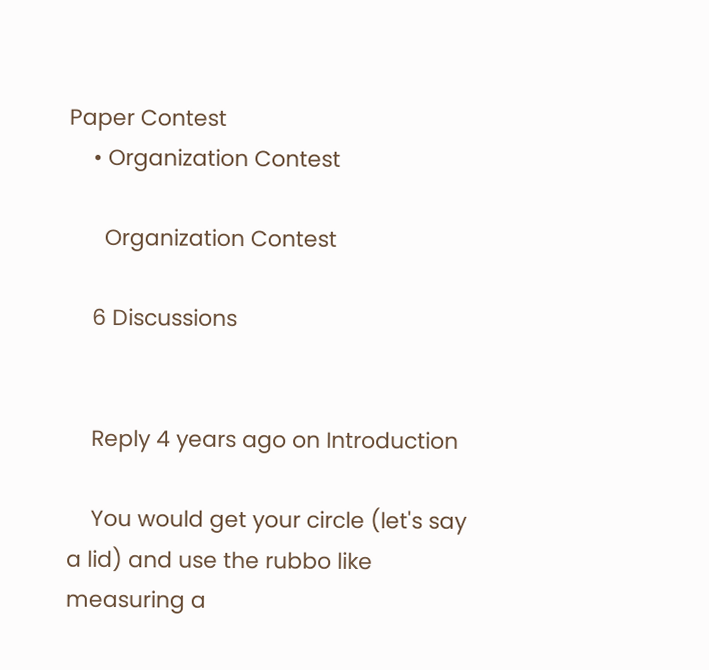Paper Contest
    • Organization Contest

      Organization Contest

    6 Discussions


    Reply 4 years ago on Introduction

    You would get your circle (let's say a lid) and use the rubbo like measuring a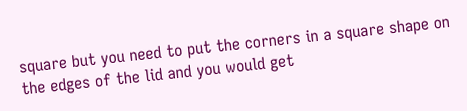square but you need to put the corners in a square shape on the edges of the lid and you would get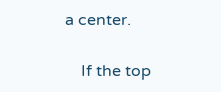a center.

    If the top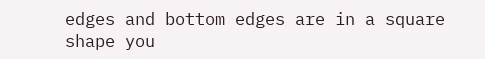edges and bottom edges are in a square shape you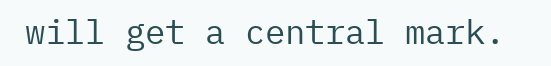will get a central mark.